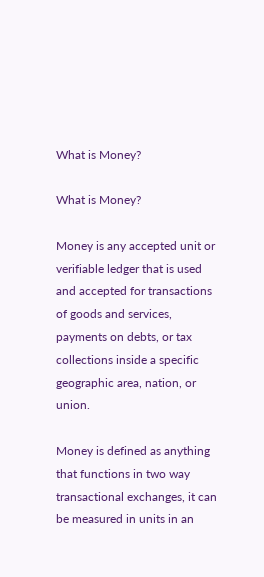What is Money?

What is Money?

Money is any accepted unit or verifiable ledger that is used and accepted for transactions of goods and services, payments on debts, or tax collections inside a specific geographic area, nation, or union.

Money is defined as anything that functions in two way transactional exchanges, it can be measured in units in an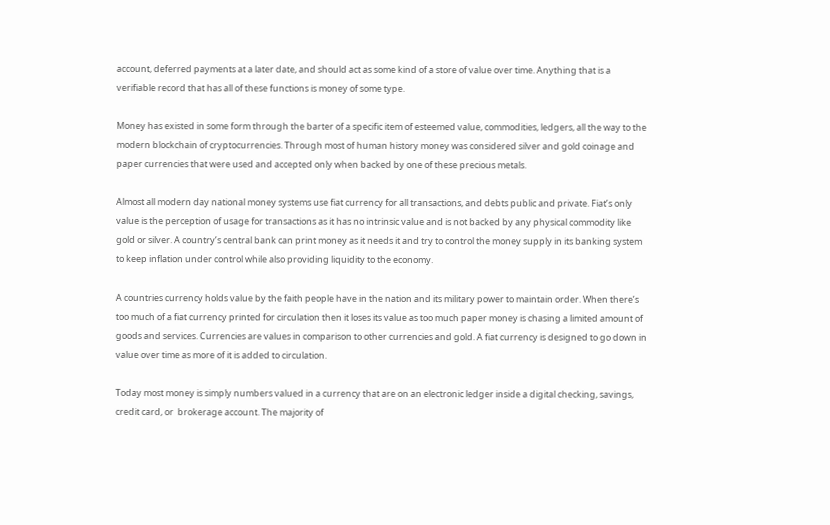account, deferred payments at a later date, and should act as some kind of a store of value over time. Anything that is a verifiable record that has all of these functions is money of some type.

Money has existed in some form through the barter of a specific item of esteemed value, commodities, ledgers, all the way to the modern blockchain of cryptocurrencies. Through most of human history money was considered silver and gold coinage and paper currencies that were used and accepted only when backed by one of these precious metals.

Almost all modern day national money systems use fiat currency for all transactions, and debts public and private. Fiat’s only value is the perception of usage for transactions as it has no intrinsic value and is not backed by any physical commodity like gold or silver. A country’s central bank can print money as it needs it and try to control the money supply in its banking system to keep inflation under control while also providing liquidity to the economy.

A countries currency holds value by the faith people have in the nation and its military power to maintain order. When there’s too much of a fiat currency printed for circulation then it loses its value as too much paper money is chasing a limited amount of goods and services. Currencies are values in comparison to other currencies and gold. A fiat currency is designed to go down in value over time as more of it is added to circulation.

Today most money is simply numbers valued in a currency that are on an electronic ledger inside a digital checking, savings, credit card, or  brokerage account. The majority of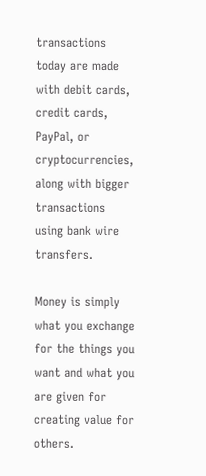transactions today are made with debit cards, credit cards, PayPal, or cryptocurrencies, along with bigger transactions using bank wire transfers.

Money is simply what you exchange for the things you want and what you are given for creating value for others.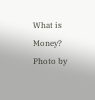What is Money?
Photo by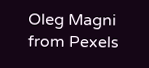Oleg Magni from Pexels